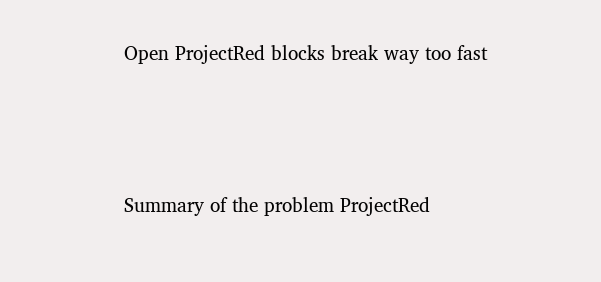Open ProjectRed blocks break way too fast



Summary of the problem ProjectRed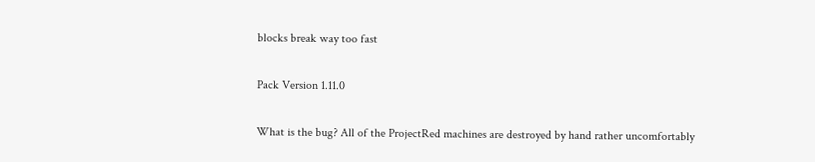blocks break way too fast

Pack Version 1.11.0

What is the bug? All of the ProjectRed machines are destroyed by hand rather uncomfortably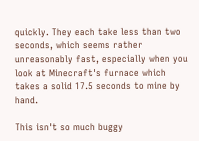quickly. They each take less than two seconds, which seems rather unreasonably fast, especially when you look at Minecraft's furnace which takes a solid 17.5 seconds to mine by hand.

This isn't so much buggy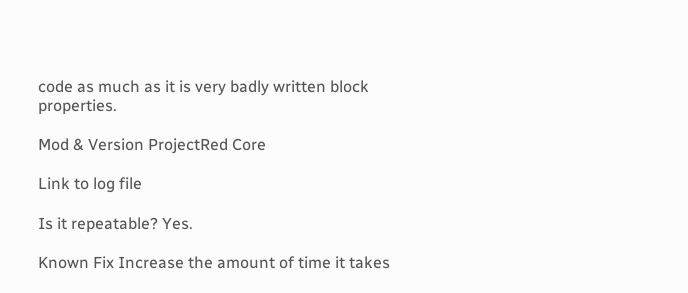code as much as it is very badly written block properties.

Mod & Version ProjectRed Core

Link to log file

Is it repeatable? Yes.

Known Fix Increase the amount of time it takes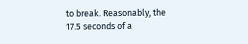to break. Reasonably, the 17.5 seconds of a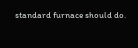standard furnace should do.